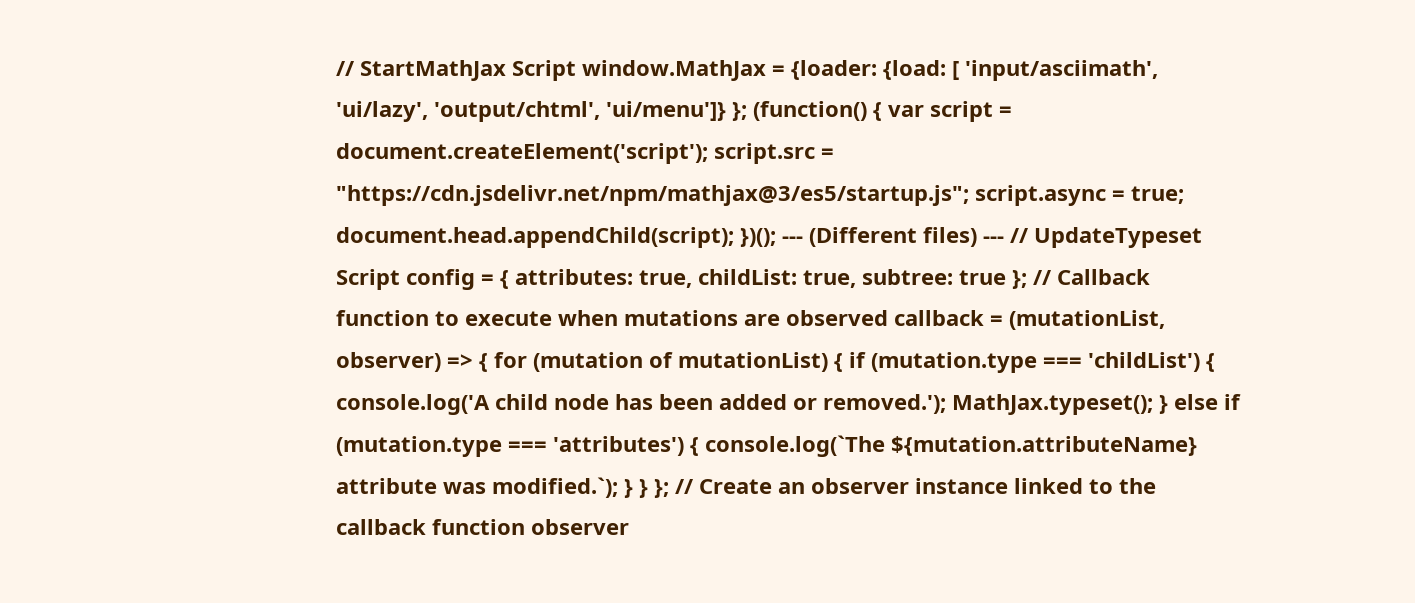// StartMathJax Script window.MathJax = {loader: {load: [ 'input/asciimath', 'ui/lazy', 'output/chtml', 'ui/menu']} }; (function() { var script = document.createElement('script'); script.src = "https://cdn.jsdelivr.net/npm/mathjax@3/es5/startup.js"; script.async = true; document.head.appendChild(script); })(); --- (Different files) --- // UpdateTypeset Script config = { attributes: true, childList: true, subtree: true }; // Callback function to execute when mutations are observed callback = (mutationList, observer) => { for (mutation of mutationList) { if (mutation.type === 'childList') { console.log('A child node has been added or removed.'); MathJax.typeset(); } else if (mutation.type === 'attributes') { console.log(`The ${mutation.attributeName} attribute was modified.`); } } }; // Create an observer instance linked to the callback function observer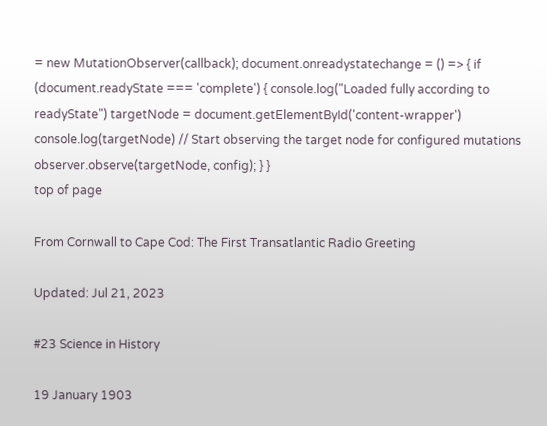= new MutationObserver(callback); document.onreadystatechange = () => { if (document.readyState === 'complete') { console.log("Loaded fully according to readyState") targetNode = document.getElementById('content-wrapper') console.log(targetNode) // Start observing the target node for configured mutations observer.observe(targetNode, config); } }
top of page

From Cornwall to Cape Cod: The First Transatlantic Radio Greeting

Updated: Jul 21, 2023

#23 Science in History

19 January 1903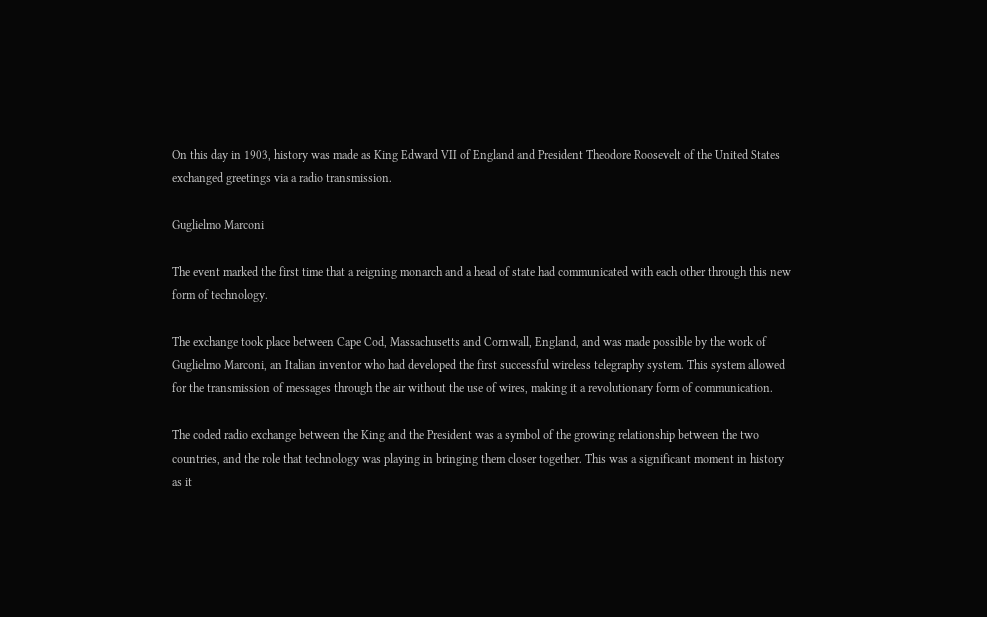On this day in 1903, history was made as King Edward VII of England and President Theodore Roosevelt of the United States exchanged greetings via a radio transmission.

Guglielmo Marconi

The event marked the first time that a reigning monarch and a head of state had communicated with each other through this new form of technology.

The exchange took place between Cape Cod, Massachusetts and Cornwall, England, and was made possible by the work of Guglielmo Marconi, an Italian inventor who had developed the first successful wireless telegraphy system. This system allowed for the transmission of messages through the air without the use of wires, making it a revolutionary form of communication.

The coded radio exchange between the King and the President was a symbol of the growing relationship between the two countries, and the role that technology was playing in bringing them closer together. This was a significant moment in history as it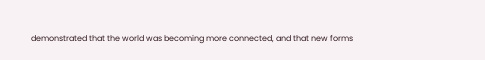demonstrated that the world was becoming more connected, and that new forms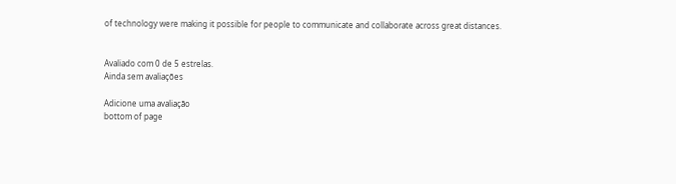of technology were making it possible for people to communicate and collaborate across great distances.


Avaliado com 0 de 5 estrelas.
Ainda sem avaliações

Adicione uma avaliação
bottom of page